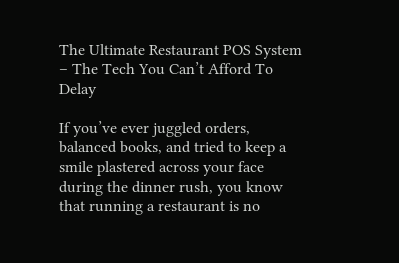The Ultimate Restaurant POS System – The Tech You Can’t Afford To Delay

If you’ve ever juggled orders, balanced books, and tried to keep a smile plastered across your face during the dinner rush, you know that running a restaurant is no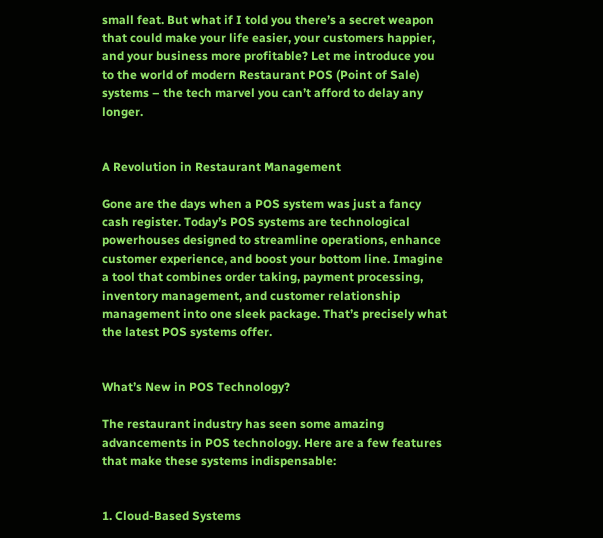small feat. But what if I told you there’s a secret weapon that could make your life easier, your customers happier, and your business more profitable? Let me introduce you to the world of modern Restaurant POS (Point of Sale) systems – the tech marvel you can’t afford to delay any longer.


A Revolution in Restaurant Management

Gone are the days when a POS system was just a fancy cash register. Today’s POS systems are technological powerhouses designed to streamline operations, enhance customer experience, and boost your bottom line. Imagine a tool that combines order taking, payment processing, inventory management, and customer relationship management into one sleek package. That’s precisely what the latest POS systems offer.


What’s New in POS Technology?

The restaurant industry has seen some amazing advancements in POS technology. Here are a few features that make these systems indispensable:


1. Cloud-Based Systems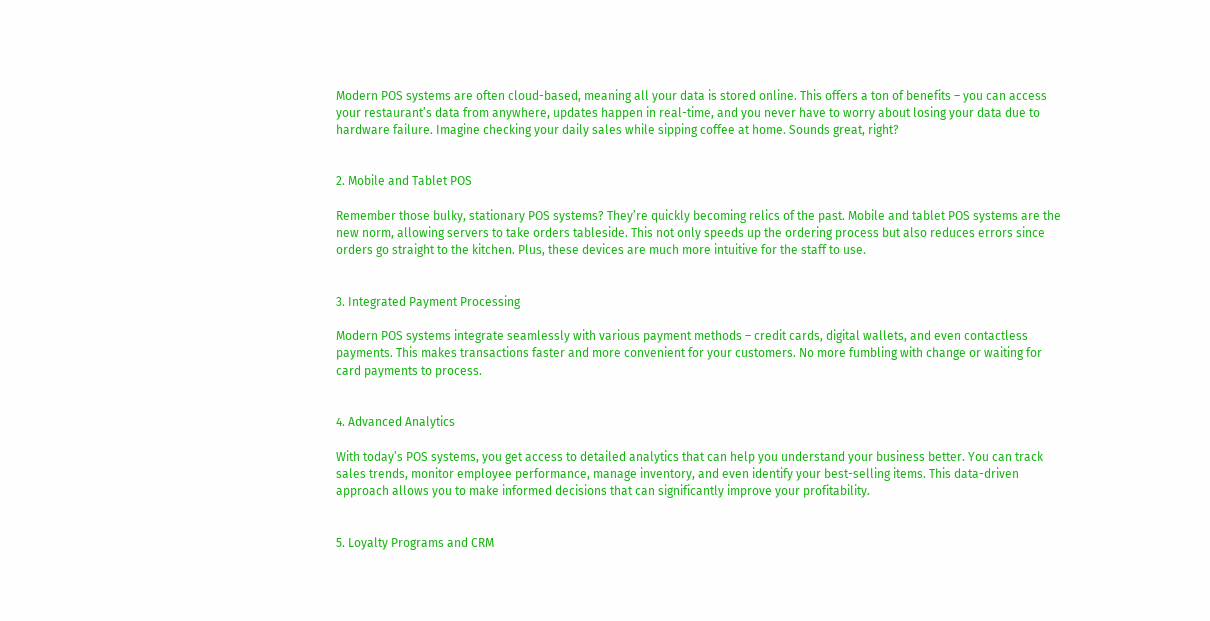Modern POS systems are often cloud-based, meaning all your data is stored online. This offers a ton of benefits – you can access your restaurant’s data from anywhere, updates happen in real-time, and you never have to worry about losing your data due to hardware failure. Imagine checking your daily sales while sipping coffee at home. Sounds great, right?


2. Mobile and Tablet POS

Remember those bulky, stationary POS systems? They’re quickly becoming relics of the past. Mobile and tablet POS systems are the new norm, allowing servers to take orders tableside. This not only speeds up the ordering process but also reduces errors since orders go straight to the kitchen. Plus, these devices are much more intuitive for the staff to use.


3. Integrated Payment Processing

Modern POS systems integrate seamlessly with various payment methods – credit cards, digital wallets, and even contactless payments. This makes transactions faster and more convenient for your customers. No more fumbling with change or waiting for card payments to process.


4. Advanced Analytics

With today’s POS systems, you get access to detailed analytics that can help you understand your business better. You can track sales trends, monitor employee performance, manage inventory, and even identify your best-selling items. This data-driven approach allows you to make informed decisions that can significantly improve your profitability.


5. Loyalty Programs and CRM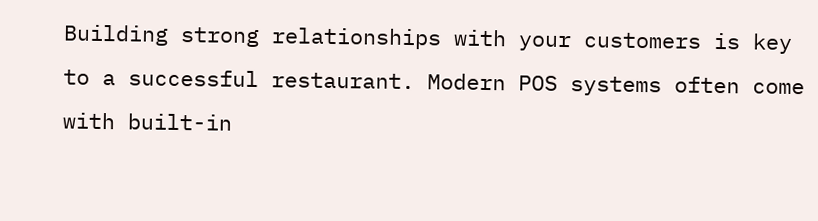Building strong relationships with your customers is key to a successful restaurant. Modern POS systems often come with built-in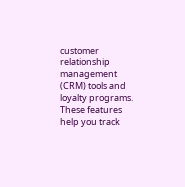customer relationship management (CRM) tools and loyalty programs. These features help you track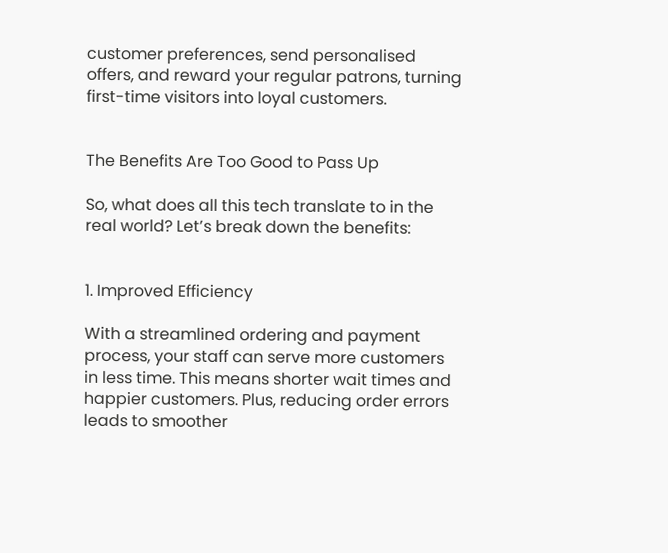customer preferences, send personalised offers, and reward your regular patrons, turning first-time visitors into loyal customers.


The Benefits Are Too Good to Pass Up

So, what does all this tech translate to in the real world? Let’s break down the benefits:


1. Improved Efficiency

With a streamlined ordering and payment process, your staff can serve more customers in less time. This means shorter wait times and happier customers. Plus, reducing order errors leads to smoother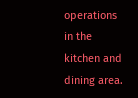operations in the kitchen and dining area.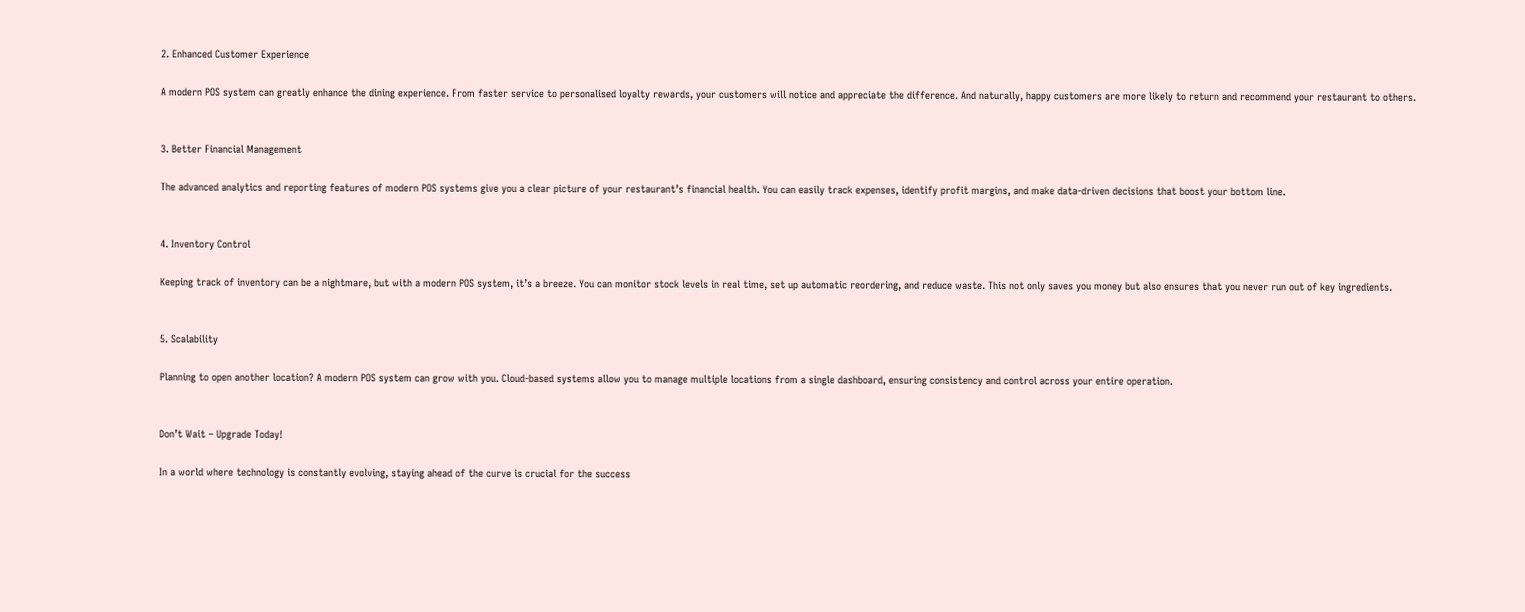2. Enhanced Customer Experience

A modern POS system can greatly enhance the dining experience. From faster service to personalised loyalty rewards, your customers will notice and appreciate the difference. And naturally, happy customers are more likely to return and recommend your restaurant to others.


3. Better Financial Management

The advanced analytics and reporting features of modern POS systems give you a clear picture of your restaurant’s financial health. You can easily track expenses, identify profit margins, and make data-driven decisions that boost your bottom line.


4. Inventory Control

Keeping track of inventory can be a nightmare, but with a modern POS system, it’s a breeze. You can monitor stock levels in real time, set up automatic reordering, and reduce waste. This not only saves you money but also ensures that you never run out of key ingredients.


5. Scalability

Planning to open another location? A modern POS system can grow with you. Cloud-based systems allow you to manage multiple locations from a single dashboard, ensuring consistency and control across your entire operation.


Don’t Wait – Upgrade Today!

In a world where technology is constantly evolving, staying ahead of the curve is crucial for the success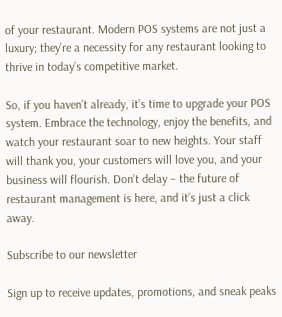of your restaurant. Modern POS systems are not just a luxury; they’re a necessity for any restaurant looking to thrive in today’s competitive market.

So, if you haven’t already, it’s time to upgrade your POS system. Embrace the technology, enjoy the benefits, and watch your restaurant soar to new heights. Your staff will thank you, your customers will love you, and your business will flourish. Don’t delay – the future of restaurant management is here, and it’s just a click away.

Subscribe to our newsletter

Sign up to receive updates, promotions, and sneak peaks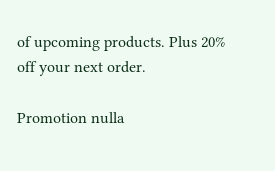of upcoming products. Plus 20% off your next order.

Promotion nulla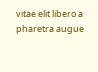vitae elit libero a pharetra augue